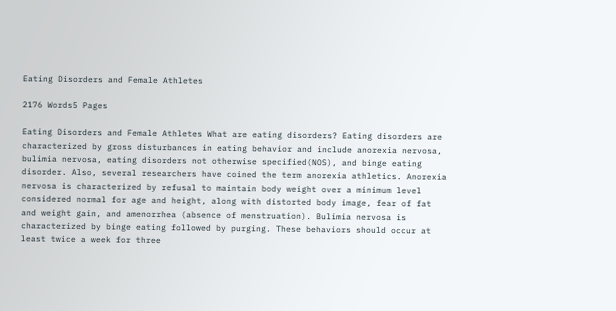Eating Disorders and Female Athletes

2176 Words5 Pages

Eating Disorders and Female Athletes What are eating disorders? Eating disorders are characterized by gross disturbances in eating behavior and include anorexia nervosa, bulimia nervosa, eating disorders not otherwise specified(NOS), and binge eating disorder. Also, several researchers have coined the term anorexia athletics. Anorexia nervosa is characterized by refusal to maintain body weight over a minimum level considered normal for age and height, along with distorted body image, fear of fat and weight gain, and amenorrhea (absence of menstruation). Bulimia nervosa is characterized by binge eating followed by purging. These behaviors should occur at least twice a week for three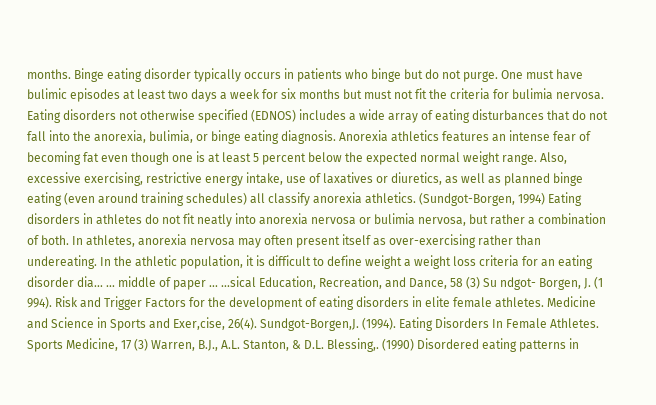months. Binge eating disorder typically occurs in patients who binge but do not purge. One must have bulimic episodes at least two days a week for six months but must not fit the criteria for bulimia nervosa. Eating disorders not otherwise specified (EDNOS) includes a wide array of eating disturbances that do not fall into the anorexia, bulimia, or binge eating diagnosis. Anorexia athletics features an intense fear of becoming fat even though one is at least 5 percent below the expected normal weight range. Also, excessive exercising, restrictive energy intake, use of laxatives or diuretics, as well as planned binge eating (even around training schedules) all classify anorexia athletics. (Sundgot-Borgen, 1994) Eating disorders in athletes do not fit neatly into anorexia nervosa or bulimia nervosa, but rather a combination of both. In athletes, anorexia nervosa may often present itself as over-exercising rather than undereating. In the athletic population, it is difficult to define weight a weight loss criteria for an eating disorder dia... ... middle of paper ... ...sical Education, Recreation, and Dance, 58 (3) Su ndgot- Borgen, J. (1 994). Risk and Trigger Factors for the development of eating disorders in elite female athletes. Medicine and Science in Sports and Exer,cise, 26(4). Sundgot-Borgen,J. (1994). Eating Disorders In Female Athletes. Sports Medicine, 17 (3) Warren, B.J., A.L. Stanton, & D.L. Blessing,. (1990) Disordered eating patterns in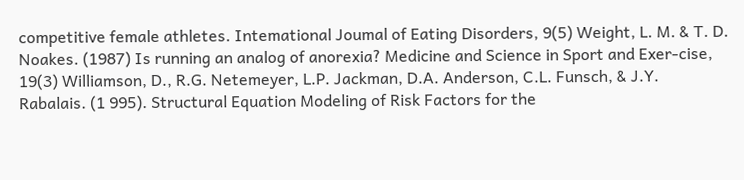competitive female athletes. Intemational Joumal of Eating Disorders, 9(5) Weight, L. M. & T. D. Noakes. (1987) Is running an analog of anorexia? Medicine and Science in Sport and Exer-cise, 19(3) Williamson, D., R.G. Netemeyer, L.P. Jackman, D.A. Anderson, C.L. Funsch, & J.Y. Rabalais. (1 995). Structural Equation Modeling of Risk Factors for the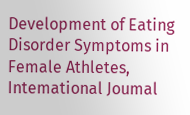Development of Eating Disorder Symptoms in Female Athletes, Intemational Joumal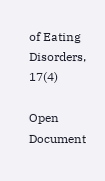of Eating Disorders, 17(4)

Open Document